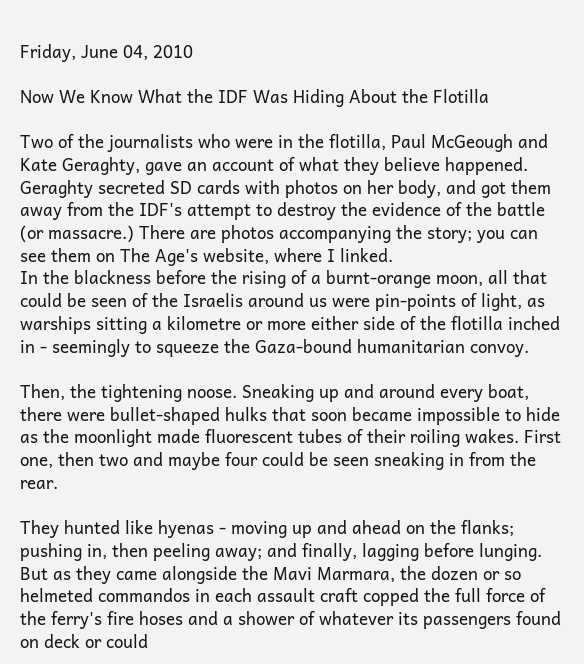Friday, June 04, 2010

Now We Know What the IDF Was Hiding About the Flotilla

Two of the journalists who were in the flotilla, Paul McGeough and Kate Geraghty, gave an account of what they believe happened. Geraghty secreted SD cards with photos on her body, and got them away from the IDF's attempt to destroy the evidence of the battle (or massacre.) There are photos accompanying the story; you can see them on The Age's website, where I linked.
In the blackness before the rising of a burnt-orange moon, all that could be seen of the Israelis around us were pin-points of light, as warships sitting a kilometre or more either side of the flotilla inched in - seemingly to squeeze the Gaza-bound humanitarian convoy.

Then, the tightening noose. Sneaking up and around every boat, there were bullet-shaped hulks that soon became impossible to hide as the moonlight made fluorescent tubes of their roiling wakes. First one, then two and maybe four could be seen sneaking in from the rear.

They hunted like hyenas - moving up and ahead on the flanks; pushing in, then peeling away; and finally, lagging before lunging. But as they came alongside the Mavi Marmara, the dozen or so helmeted commandos in each assault craft copped the full force of the ferry's fire hoses and a shower of whatever its passengers found on deck or could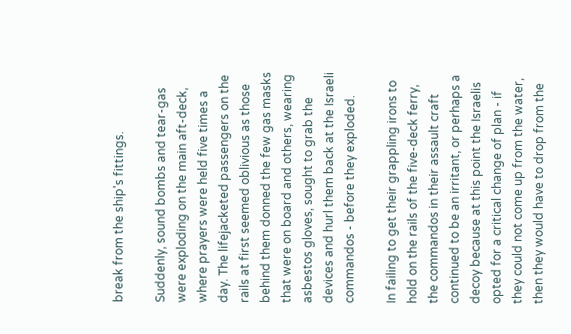break from the ship's fittings.

Suddenly, sound bombs and tear-gas were exploding on the main aft-deck, where prayers were held five times a day. The lifejacketed passengers on the rails at first seemed oblivious as those behind them donned the few gas masks that were on board and others, wearing asbestos gloves, sought to grab the devices and hurl them back at the Israeli commandos - before they exploded.

In failing to get their grappling irons to hold on the rails of the five-deck ferry, the commandos in their assault craft continued to be an irritant, or perhaps a decoy because at this point the Israelis opted for a critical change of plan - if they could not come up from the water, then they would have to drop from the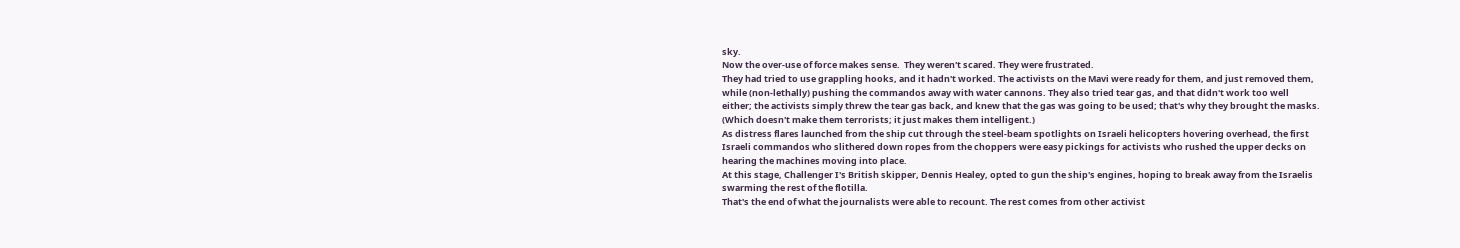sky.
Now the over-use of force makes sense.  They weren't scared. They were frustrated.
They had tried to use grappling hooks, and it hadn't worked. The activists on the Mavi were ready for them, and just removed them, while (non-lethally) pushing the commandos away with water cannons. They also tried tear gas, and that didn't work too well either; the activists simply threw the tear gas back, and knew that the gas was going to be used; that's why they brought the masks. (Which doesn't make them terrorists; it just makes them intelligent.)
As distress flares launched from the ship cut through the steel-beam spotlights on Israeli helicopters hovering overhead, the first Israeli commandos who slithered down ropes from the choppers were easy pickings for activists who rushed the upper decks on hearing the machines moving into place.
At this stage, Challenger I's British skipper, Dennis Healey, opted to gun the ship's engines, hoping to break away from the Israelis swarming the rest of the flotilla.
That's the end of what the journalists were able to recount. The rest comes from other activist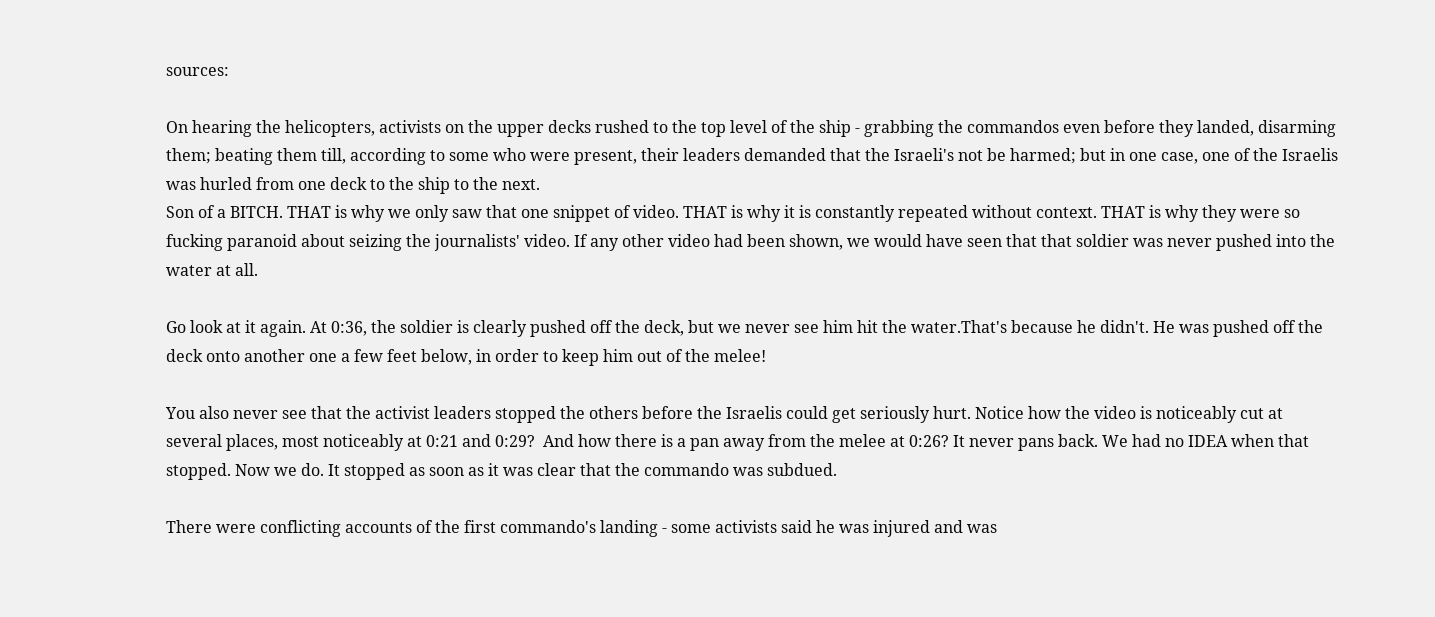sources:

On hearing the helicopters, activists on the upper decks rushed to the top level of the ship - grabbing the commandos even before they landed, disarming them; beating them till, according to some who were present, their leaders demanded that the Israeli's not be harmed; but in one case, one of the Israelis was hurled from one deck to the ship to the next.
Son of a BITCH. THAT is why we only saw that one snippet of video. THAT is why it is constantly repeated without context. THAT is why they were so fucking paranoid about seizing the journalists' video. If any other video had been shown, we would have seen that that soldier was never pushed into the water at all.

Go look at it again. At 0:36, the soldier is clearly pushed off the deck, but we never see him hit the water.That's because he didn't. He was pushed off the deck onto another one a few feet below, in order to keep him out of the melee!

You also never see that the activist leaders stopped the others before the Israelis could get seriously hurt. Notice how the video is noticeably cut at several places, most noticeably at 0:21 and 0:29?  And how there is a pan away from the melee at 0:26? It never pans back. We had no IDEA when that stopped. Now we do. It stopped as soon as it was clear that the commando was subdued.

There were conflicting accounts of the first commando's landing - some activists said he was injured and was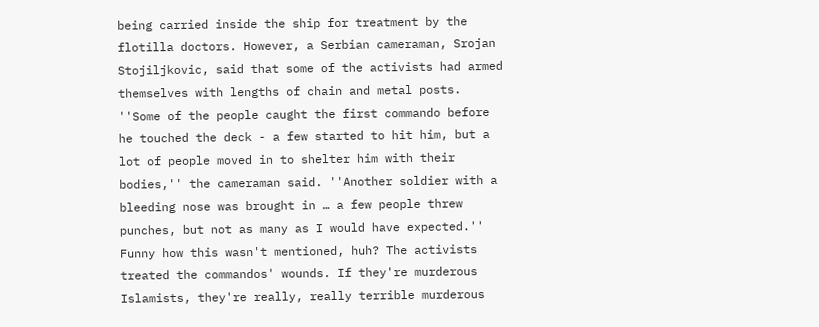being carried inside the ship for treatment by the flotilla doctors. However, a Serbian cameraman, Srojan Stojiljkovic, said that some of the activists had armed themselves with lengths of chain and metal posts.
''Some of the people caught the first commando before he touched the deck - a few started to hit him, but a lot of people moved in to shelter him with their bodies,'' the cameraman said. ''Another soldier with a bleeding nose was brought in … a few people threw punches, but not as many as I would have expected.''
Funny how this wasn't mentioned, huh? The activists treated the commandos' wounds. If they're murderous Islamists, they're really, really terrible murderous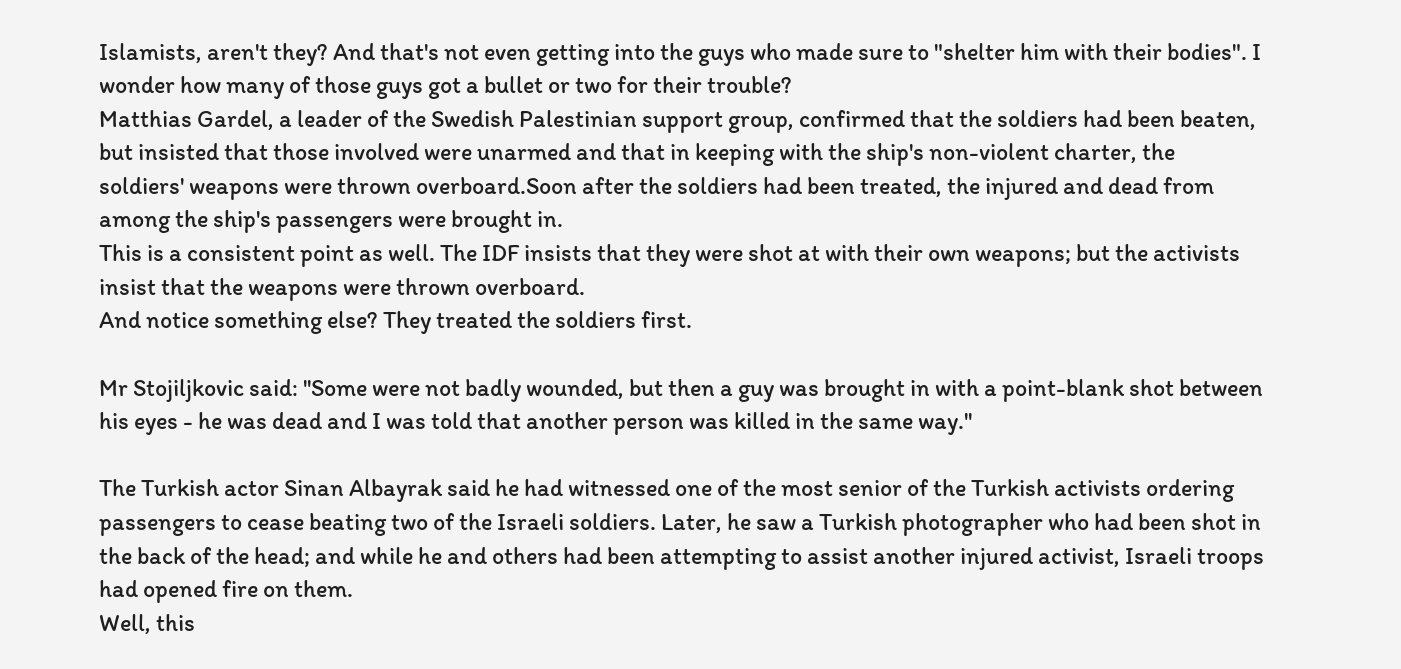Islamists, aren't they? And that's not even getting into the guys who made sure to "shelter him with their bodies". I wonder how many of those guys got a bullet or two for their trouble?
Matthias Gardel, a leader of the Swedish Palestinian support group, confirmed that the soldiers had been beaten, but insisted that those involved were unarmed and that in keeping with the ship's non-violent charter, the soldiers' weapons were thrown overboard.Soon after the soldiers had been treated, the injured and dead from among the ship's passengers were brought in.
This is a consistent point as well. The IDF insists that they were shot at with their own weapons; but the activists insist that the weapons were thrown overboard.
And notice something else? They treated the soldiers first.

Mr Stojiljkovic said: ''Some were not badly wounded, but then a guy was brought in with a point-blank shot between his eyes - he was dead and I was told that another person was killed in the same way.''

The Turkish actor Sinan Albayrak said he had witnessed one of the most senior of the Turkish activists ordering passengers to cease beating two of the Israeli soldiers. Later, he saw a Turkish photographer who had been shot in the back of the head; and while he and others had been attempting to assist another injured activist, Israeli troops had opened fire on them.
Well, this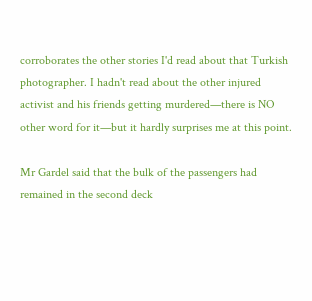corroborates the other stories I'd read about that Turkish photographer. I hadn't read about the other injured activist and his friends getting murdered—there is NO other word for it—but it hardly surprises me at this point.

Mr Gardel said that the bulk of the passengers had remained in the second deck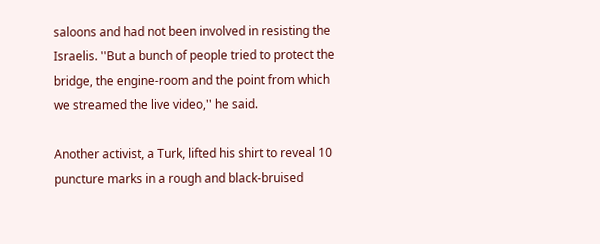saloons and had not been involved in resisting the Israelis. ''But a bunch of people tried to protect the bridge, the engine-room and the point from which we streamed the live video,'' he said.

Another activist, a Turk, lifted his shirt to reveal 10 puncture marks in a rough and black-bruised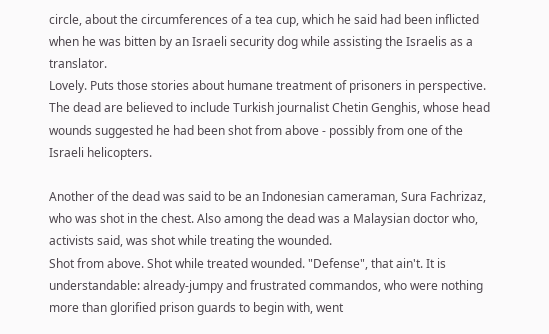circle, about the circumferences of a tea cup, which he said had been inflicted when he was bitten by an Israeli security dog while assisting the Israelis as a translator.
Lovely. Puts those stories about humane treatment of prisoners in perspective.
The dead are believed to include Turkish journalist Chetin Genghis, whose head wounds suggested he had been shot from above - possibly from one of the Israeli helicopters.

Another of the dead was said to be an Indonesian cameraman, Sura Fachrizaz, who was shot in the chest. Also among the dead was a Malaysian doctor who, activists said, was shot while treating the wounded.
Shot from above. Shot while treated wounded. "Defense", that ain't. It is understandable: already-jumpy and frustrated commandos, who were nothing more than glorified prison guards to begin with, went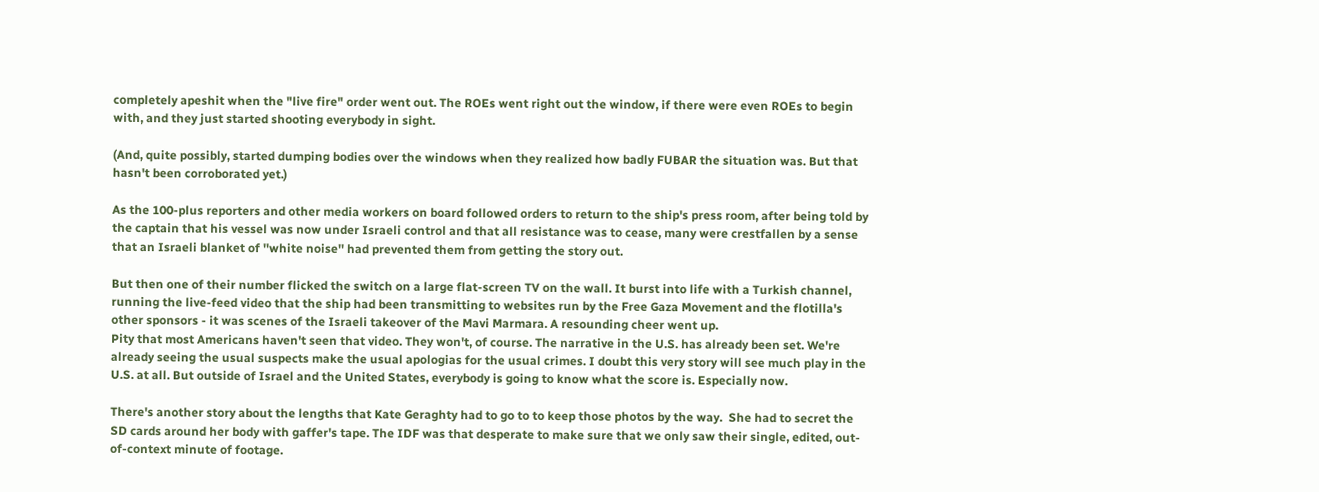completely apeshit when the "live fire" order went out. The ROEs went right out the window, if there were even ROEs to begin with, and they just started shooting everybody in sight.

(And, quite possibly, started dumping bodies over the windows when they realized how badly FUBAR the situation was. But that hasn't been corroborated yet.)

As the 100-plus reporters and other media workers on board followed orders to return to the ship's press room, after being told by the captain that his vessel was now under Israeli control and that all resistance was to cease, many were crestfallen by a sense that an Israeli blanket of ''white noise'' had prevented them from getting the story out.

But then one of their number flicked the switch on a large flat-screen TV on the wall. It burst into life with a Turkish channel, running the live-feed video that the ship had been transmitting to websites run by the Free Gaza Movement and the flotilla's other sponsors - it was scenes of the Israeli takeover of the Mavi Marmara. A resounding cheer went up.
Pity that most Americans haven't seen that video. They won't, of course. The narrative in the U.S. has already been set. We're already seeing the usual suspects make the usual apologias for the usual crimes. I doubt this very story will see much play in the U.S. at all. But outside of Israel and the United States, everybody is going to know what the score is. Especially now.

There's another story about the lengths that Kate Geraghty had to go to to keep those photos by the way.  She had to secret the SD cards around her body with gaffer's tape. The IDF was that desperate to make sure that we only saw their single, edited, out-of-context minute of footage.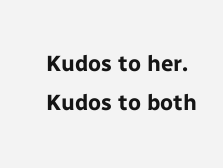Kudos to her. Kudos to both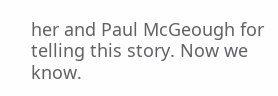her and Paul McGeough for telling this story. Now we know.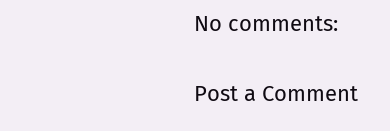No comments:

Post a Comment